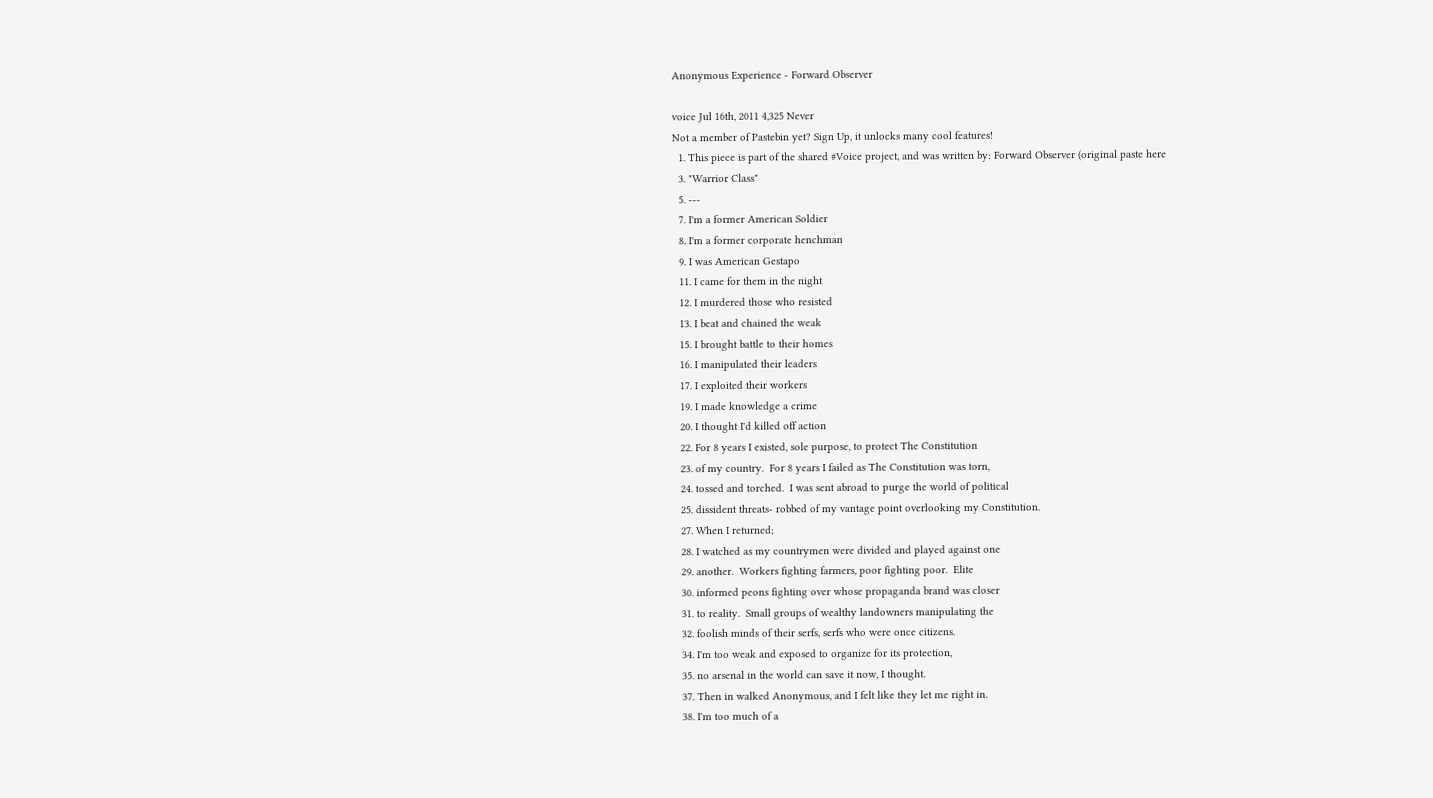Anonymous Experience - Forward Observer

voice Jul 16th, 2011 4,325 Never
Not a member of Pastebin yet? Sign Up, it unlocks many cool features!
  1. This piece is part of the shared #Voice project, and was written by: Forward Observer (original paste here
  3. "Warrior Class"
  5. ---
  7. I'm a former American Soldier
  8. I'm a former corporate henchman
  9. I was American Gestapo
  11. I came for them in the night
  12. I murdered those who resisted
  13. I beat and chained the weak
  15. I brought battle to their homes
  16. I manipulated their leaders
  17. I exploited their workers
  19. I made knowledge a crime
  20. I thought I'd killed off action
  22. For 8 years I existed, sole purpose, to protect The Constitution
  23. of my country.  For 8 years I failed as The Constitution was torn,
  24. tossed and torched.  I was sent abroad to purge the world of political
  25. dissident threats- robbed of my vantage point overlooking my Constitution.
  27. When I returned;
  28. I watched as my countrymen were divided and played against one
  29. another.  Workers fighting farmers, poor fighting poor.  Elite
  30. informed peons fighting over whose propaganda brand was closer
  31. to reality.  Small groups of wealthy landowners manipulating the
  32. foolish minds of their serfs, serfs who were once citizens.
  34. I'm too weak and exposed to organize for its protection,
  35. no arsenal in the world can save it now, I thought.
  37. Then in walked Anonymous, and I felt like they let me right in.
  38. I'm too much of a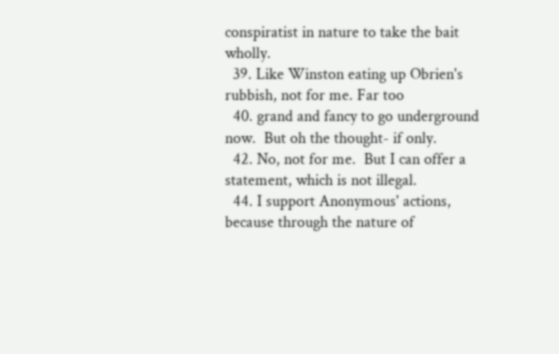conspiratist in nature to take the bait wholly.
  39. Like Winston eating up Obrien's rubbish, not for me. Far too
  40. grand and fancy to go underground now.  But oh the thought- if only.
  42. No, not for me.  But I can offer a statement, which is not illegal.
  44. I support Anonymous' actions, because through the nature of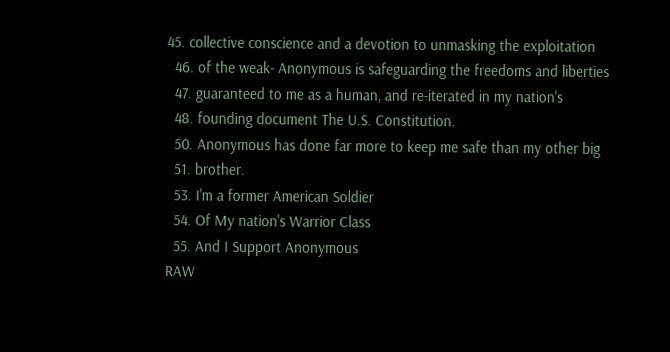45. collective conscience and a devotion to unmasking the exploitation
  46. of the weak- Anonymous is safeguarding the freedoms and liberties
  47. guaranteed to me as a human, and re-iterated in my nation's
  48. founding document The U.S. Constitution.
  50. Anonymous has done far more to keep me safe than my other big
  51. brother.
  53. I'm a former American Soldier
  54. Of My nation's Warrior Class
  55. And I Support Anonymous
RAW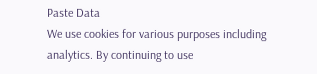Paste Data
We use cookies for various purposes including analytics. By continuing to use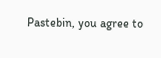Pastebin, you agree to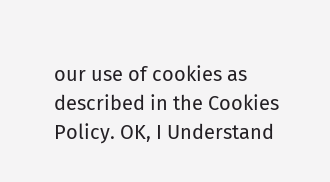our use of cookies as described in the Cookies Policy. OK, I Understand